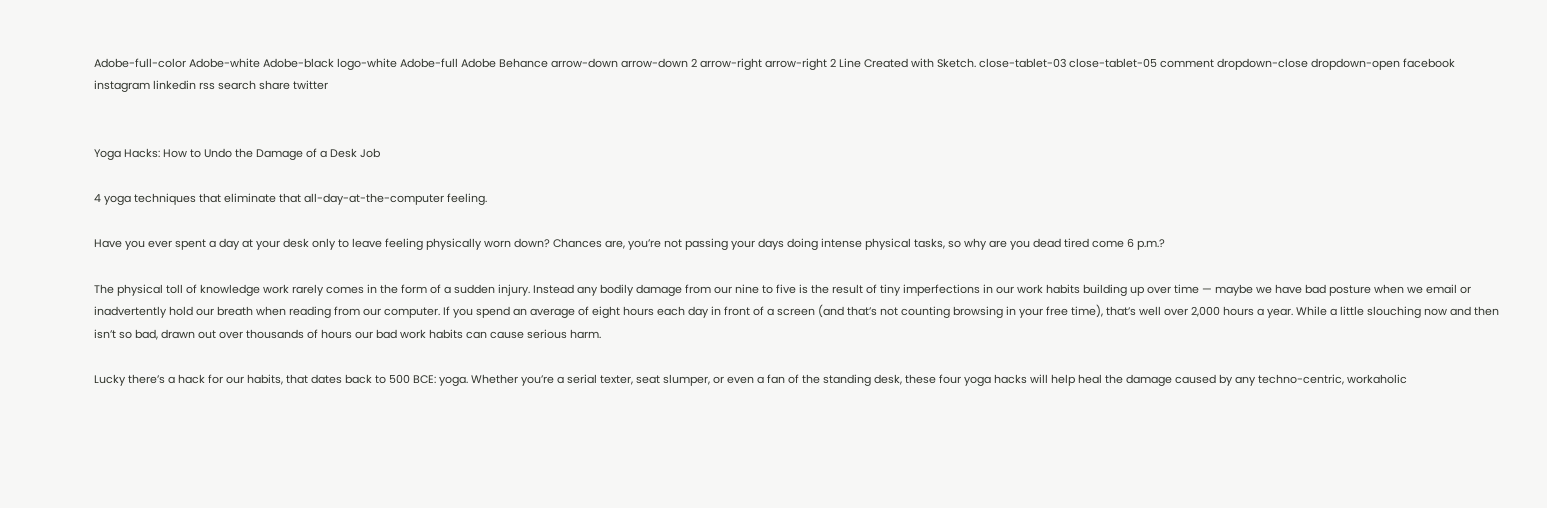Adobe-full-color Adobe-white Adobe-black logo-white Adobe-full Adobe Behance arrow-down arrow-down 2 arrow-right arrow-right 2 Line Created with Sketch. close-tablet-03 close-tablet-05 comment dropdown-close dropdown-open facebook instagram linkedin rss search share twitter


Yoga Hacks: How to Undo the Damage of a Desk Job

4 yoga techniques that eliminate that all-day-at-the-computer feeling.

Have you ever spent a day at your desk only to leave feeling physically worn down? Chances are, you’re not passing your days doing intense physical tasks, so why are you dead tired come 6 p.m.?

The physical toll of knowledge work rarely comes in the form of a sudden injury. Instead any bodily damage from our nine to five is the result of tiny imperfections in our work habits building up over time — maybe we have bad posture when we email or inadvertently hold our breath when reading from our computer. If you spend an average of eight hours each day in front of a screen (and that’s not counting browsing in your free time), that’s well over 2,000 hours a year. While a little slouching now and then isn’t so bad, drawn out over thousands of hours our bad work habits can cause serious harm.

Lucky there’s a hack for our habits, that dates back to 500 BCE: yoga. Whether you’re a serial texter, seat slumper, or even a fan of the standing desk, these four yoga hacks will help heal the damage caused by any techno-centric, workaholic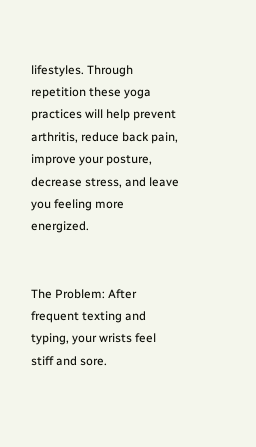lifestyles. Through repetition these yoga practices will help prevent arthritis, reduce back pain, improve your posture, decrease stress, and leave you feeling more energized.


The Problem: After frequent texting and typing, your wrists feel stiff and sore.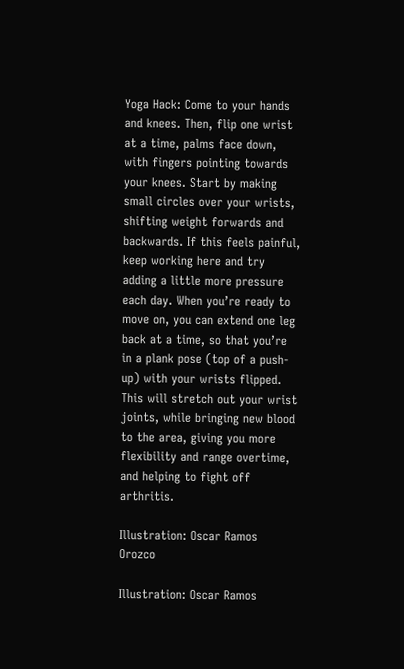Yoga Hack: Come to your hands and knees. Then, flip one wrist at a time, palms face down, with fingers pointing towards your knees. Start by making small circles over your wrists, shifting weight forwards and backwards. If this feels painful, keep working here and try adding a little more pressure each day. When you’re ready to move on, you can extend one leg back at a time, so that you’re in a plank pose (top of a push-up) with your wrists flipped. This will stretch out your wrist joints, while bringing new blood to the area, giving you more flexibility and range overtime, and helping to fight off arthritis.

Illustration: Oscar Ramos Orozco

Illustration: Oscar Ramos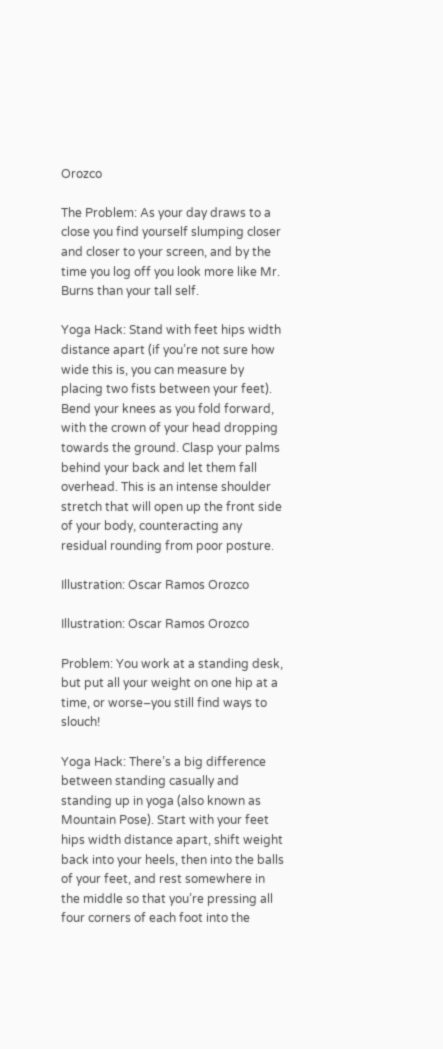Orozco

The Problem: As your day draws to a close you find yourself slumping closer and closer to your screen, and by the time you log off you look more like Mr. Burns than your tall self.

Yoga Hack: Stand with feet hips width distance apart (if you’re not sure how wide this is, you can measure by placing two fists between your feet).  Bend your knees as you fold forward, with the crown of your head dropping towards the ground. Clasp your palms behind your back and let them fall overhead. This is an intense shoulder stretch that will open up the front side of your body, counteracting any residual rounding from poor posture.

Illustration: Oscar Ramos Orozco

Illustration: Oscar Ramos Orozco

Problem: You work at a standing desk, but put all your weight on one hip at a time, or worse–you still find ways to slouch!

Yoga Hack: There’s a big difference between standing casually and standing up in yoga (also known as Mountain Pose). Start with your feet hips width distance apart, shift weight back into your heels, then into the balls of your feet, and rest somewhere in the middle so that you’re pressing all four corners of each foot into the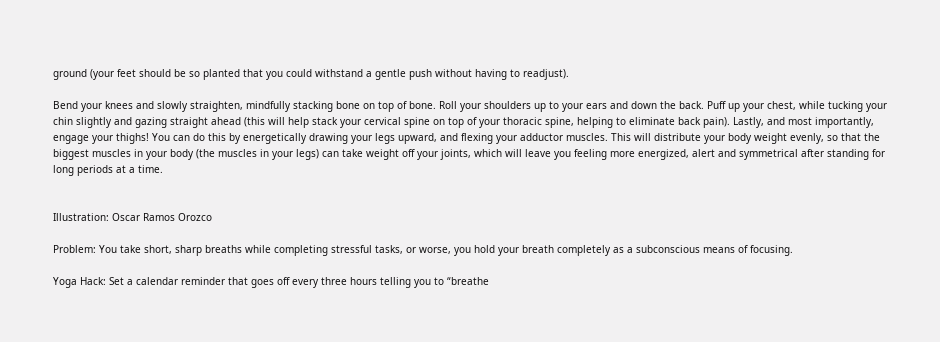ground (your feet should be so planted that you could withstand a gentle push without having to readjust).

Bend your knees and slowly straighten, mindfully stacking bone on top of bone. Roll your shoulders up to your ears and down the back. Puff up your chest, while tucking your chin slightly and gazing straight ahead (this will help stack your cervical spine on top of your thoracic spine, helping to eliminate back pain). Lastly, and most importantly, engage your thighs! You can do this by energetically drawing your legs upward, and flexing your adductor muscles. This will distribute your body weight evenly, so that the biggest muscles in your body (the muscles in your legs) can take weight off your joints, which will leave you feeling more energized, alert and symmetrical after standing for long periods at a time.


Illustration: Oscar Ramos Orozco

Problem: You take short, sharp breaths while completing stressful tasks, or worse, you hold your breath completely as a subconscious means of focusing.

Yoga Hack: Set a calendar reminder that goes off every three hours telling you to “breathe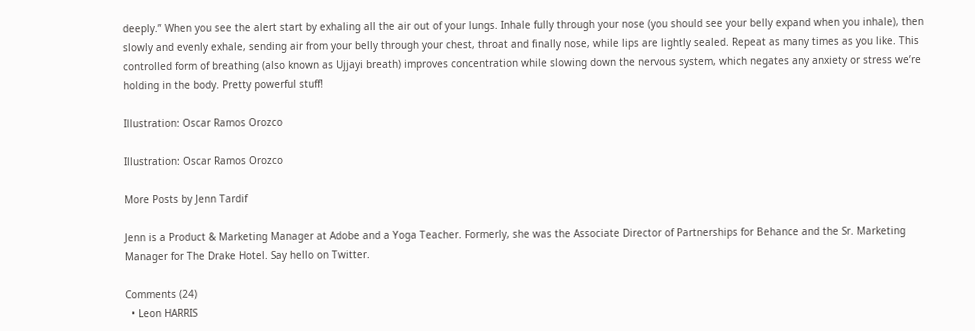deeply.” When you see the alert start by exhaling all the air out of your lungs. Inhale fully through your nose (you should see your belly expand when you inhale), then slowly and evenly exhale, sending air from your belly through your chest, throat and finally nose, while lips are lightly sealed. Repeat as many times as you like. This controlled form of breathing (also known as Ujjayi breath) improves concentration while slowing down the nervous system, which negates any anxiety or stress we’re holding in the body. Pretty powerful stuff!

Illustration: Oscar Ramos Orozco

Illustration: Oscar Ramos Orozco

More Posts by Jenn Tardif

Jenn is a Product & Marketing Manager at Adobe and a Yoga Teacher. Formerly, she was the Associate Director of Partnerships for Behance and the Sr. Marketing Manager for The Drake Hotel. Say hello on Twitter.

Comments (24)
  • Leon HARRIS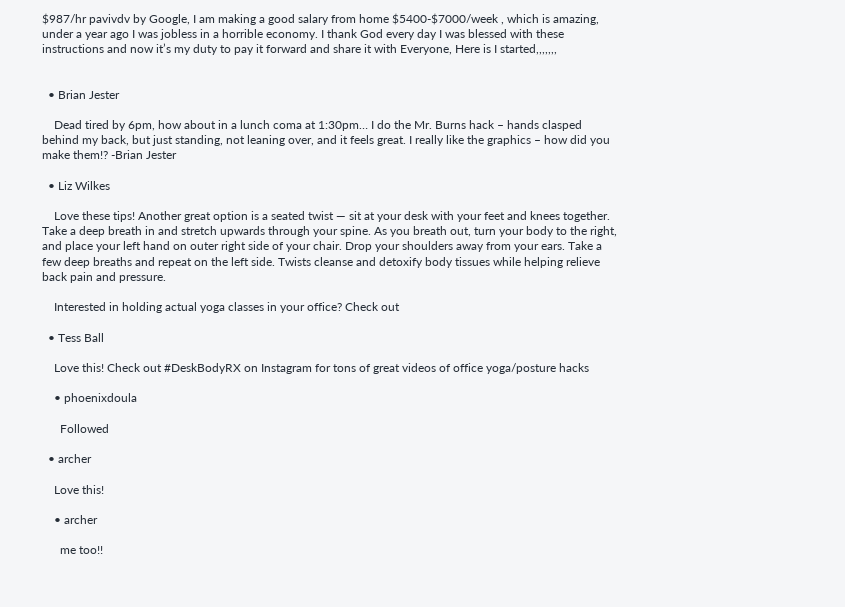$987/hr pavivdv by Google, I am making a good salary from home $5400-$7000/week , which is amazing, under a year ago I was jobless in a horrible economy. I thank God every day I was blessed with these instructions and now it’s my duty to pay it forward and share it with Everyone, Here is I started,,,,,,,


  • Brian Jester

    Dead tired by 6pm, how about in a lunch coma at 1:30pm… I do the Mr. Burns hack – hands clasped behind my back, but just standing, not leaning over, and it feels great. I really like the graphics – how did you make them!? -Brian Jester

  • Liz Wilkes

    Love these tips! Another great option is a seated twist — sit at your desk with your feet and knees together. Take a deep breath in and stretch upwards through your spine. As you breath out, turn your body to the right, and place your left hand on outer right side of your chair. Drop your shoulders away from your ears. Take a few deep breaths and repeat on the left side. Twists cleanse and detoxify body tissues while helping relieve back pain and pressure.

    Interested in holding actual yoga classes in your office? Check out

  • Tess Ball

    Love this! Check out #DeskBodyRX on Instagram for tons of great videos of office yoga/posture hacks

    • phoenixdoula

      Followed

  • archer

    Love this!

    • archer

      me too!!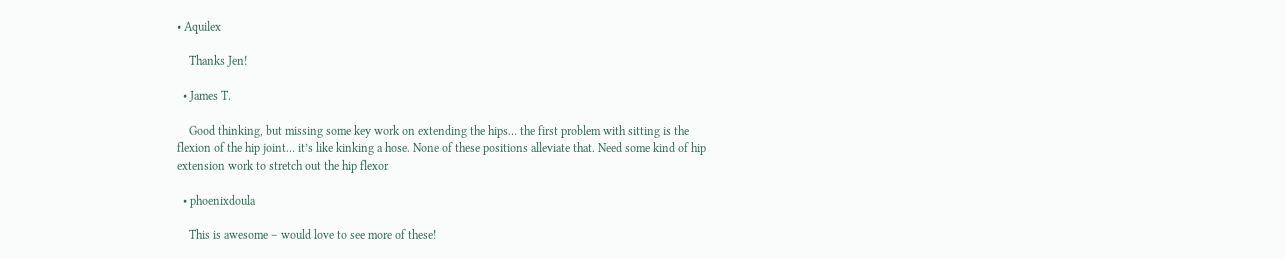• Aquilex

    Thanks Jen!

  • James T.

    Good thinking, but missing some key work on extending the hips… the first problem with sitting is the flexion of the hip joint… it’s like kinking a hose. None of these positions alleviate that. Need some kind of hip extension work to stretch out the hip flexor

  • phoenixdoula

    This is awesome – would love to see more of these!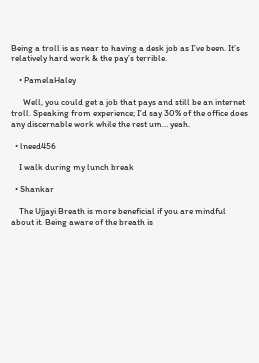Being a troll is as near to having a desk job as I’ve been. It’s relatively hard work & the pay’s terrible.

    • PamelaHaley

      Well, you could get a job that pays and still be an internet troll. Speaking from experience; I’d say 30% of the office does any discernable work while the rest um… yeah.

  • lneed456

    I walk during my lunch break

  • Shankar

    The Ujjayi Breath is more beneficial if you are mindful about it. Being aware of the breath is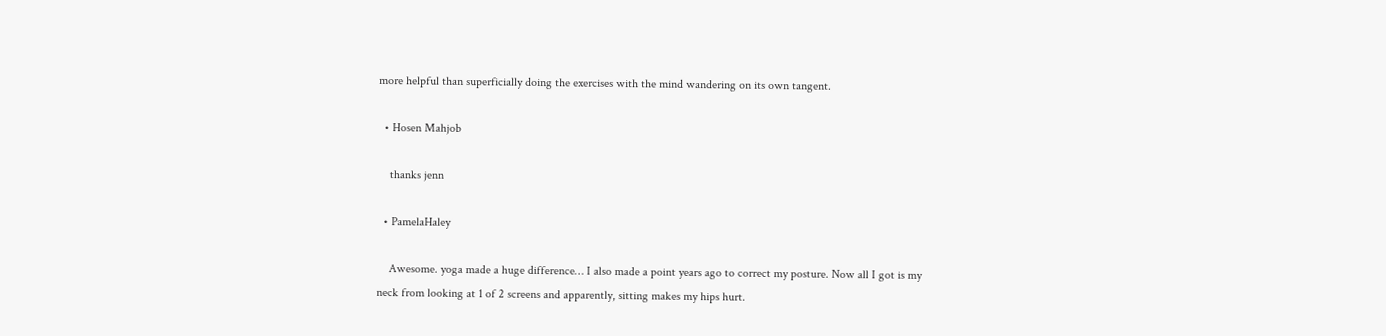more helpful than superficially doing the exercises with the mind wandering on its own tangent.

  • Hosen Mahjob

    thanks jenn

  • PamelaHaley

    Awesome. yoga made a huge difference… I also made a point years ago to correct my posture. Now all I got is my neck from looking at 1 of 2 screens and apparently, sitting makes my hips hurt.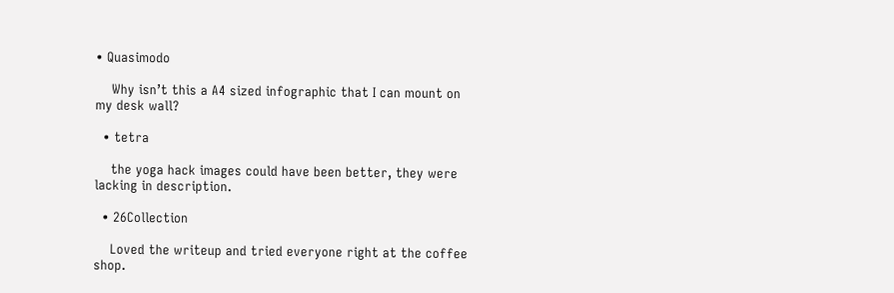• Quasimodo

    Why isn’t this a A4 sized infographic that I can mount on my desk wall?

  • tetra

    the yoga hack images could have been better, they were lacking in description.

  • 26Collection

    Loved the writeup and tried everyone right at the coffee shop.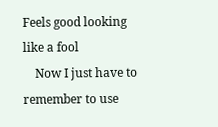Feels good looking like a fool
    Now I just have to remember to use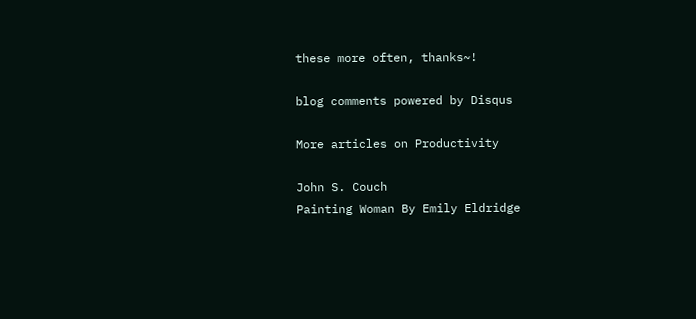these more often, thanks~!

blog comments powered by Disqus

More articles on Productivity

John S. Couch
Painting Woman By Emily Eldridge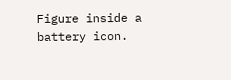Figure inside a battery icon.